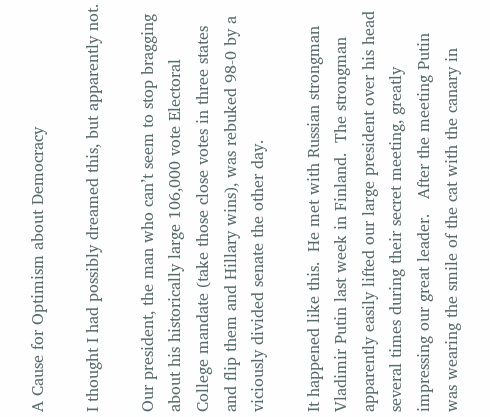A Cause for Optimism about Democracy

I thought I had possibly dreamed this, but apparently not.

Our president, the man who can’t seem to stop bragging about his historically large 106,000 vote Electoral College mandate (take those close votes in three states and flip them and Hillary wins), was rebuked 98-0 by a viciously divided senate the other day.

It happened like this.  He met with Russian strongman Vladimir Putin last week in Finland.  The strongman apparently easily lifted our large president over his head several times during their secret meeting, greatly impressing our great leader.   After the meeting Putin was wearing the smile of the cat with the canary in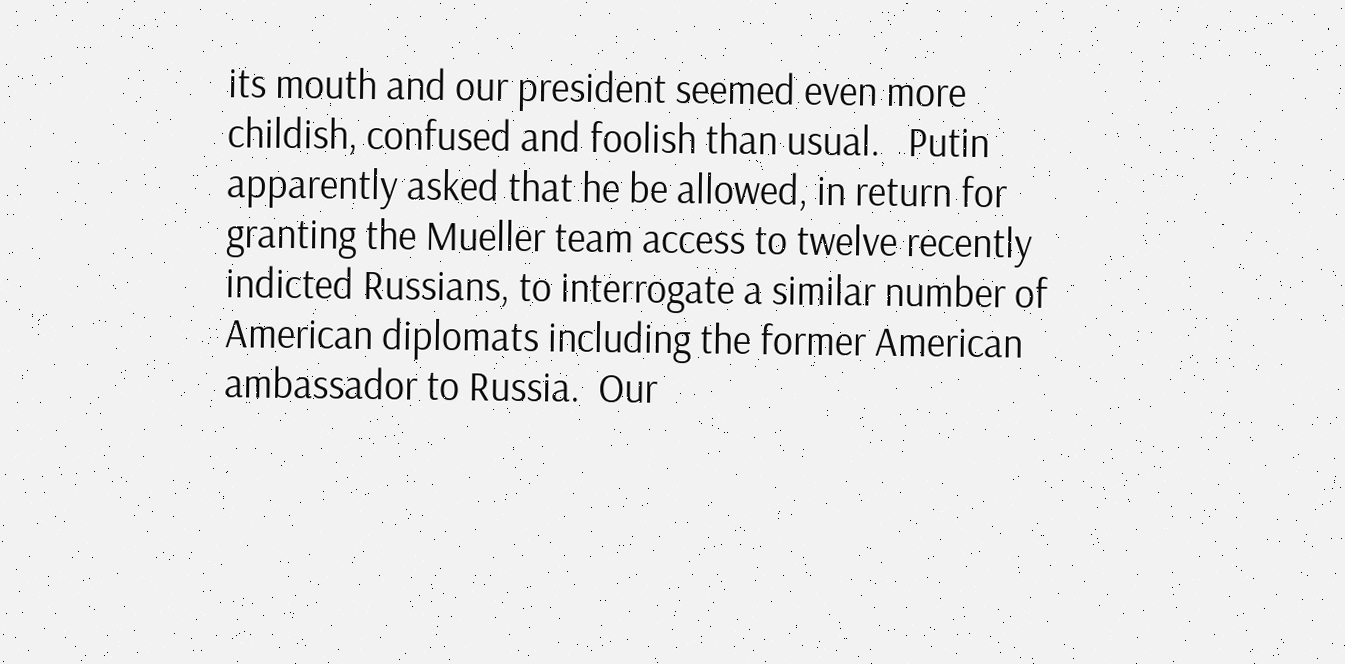its mouth and our president seemed even more childish, confused and foolish than usual.   Putin apparently asked that he be allowed, in return for granting the Mueller team access to twelve recently indicted Russians, to interrogate a similar number of American diplomats including the former American ambassador to Russia.  Our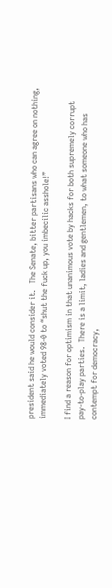president said he would consider it.   The Senate, bitter partisans who can agree on nothing, immediately voted 98-0 to “shut the fuck up, you imbecilic asshole!”

I find a reason for optimism in that unanimous vote by hacks for both supremely corrupt pay-to-play parties.  There is a limit, ladies and gentlemen, to what someone who has contempt for democracy,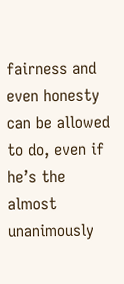fairness and even honesty can be allowed to do, even if he’s the almost unanimously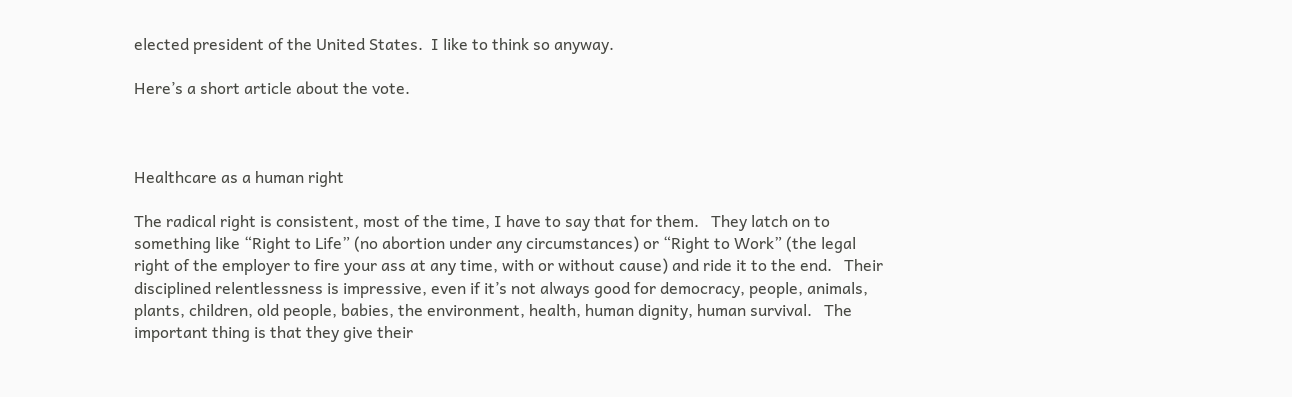elected president of the United States.  I like to think so anyway.

Here’s a short article about the vote.



Healthcare as a human right

The radical right is consistent, most of the time, I have to say that for them.   They latch on to something like “Right to Life” (no abortion under any circumstances) or “Right to Work” (the legal right of the employer to fire your ass at any time, with or without cause) and ride it to the end.   Their disciplined relentlessness is impressive, even if it’s not always good for democracy, people, animals, plants, children, old people, babies, the environment, health, human dignity, human survival.   The important thing is that they give their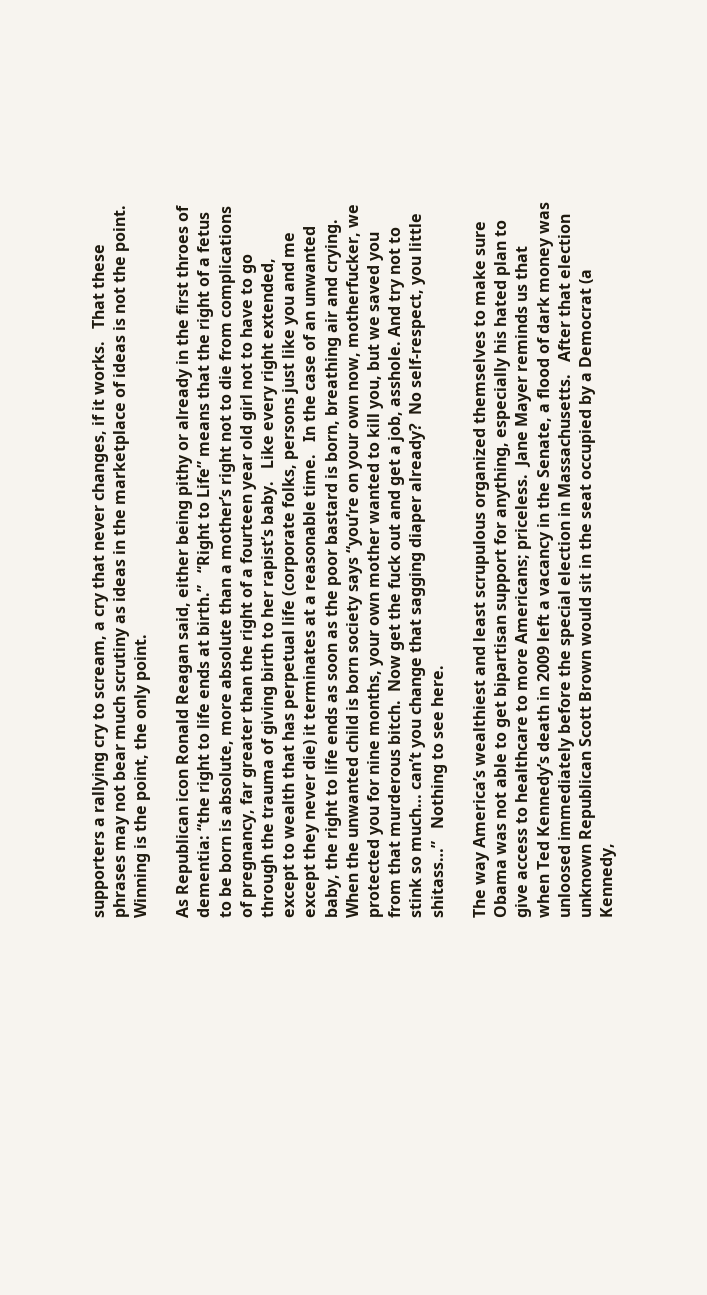supporters a rallying cry to scream, a cry that never changes, if it works.   That these phrases may not bear much scrutiny as ideas in the marketplace of ideas is not the point.  Winning is the point, the only point.

As Republican icon Ronald Reagan said, either being pithy or already in the first throes of dementia: “the right to life ends at birth.”   “Right to Life” means that the right of a fetus to be born is absolute, more absolute than a mother’s right not to die from complications of pregnancy, far greater than the right of a fourteen year old girl not to have to go through the trauma of giving birth to her rapist’s baby.   Like every right extended, except to wealth that has perpetual life (corporate folks, persons just like you and me except they never die) it terminates at a reasonable time.   In the case of an unwanted baby, the right to life ends as soon as the poor bastard is born, breathing air and crying.   When the unwanted child is born society says “you’re on your own now, motherfucker, we protected you for nine months, your own mother wanted to kill you, but we saved you from that murderous bitch.  Now get the fuck out and get a job, asshole. And try not to stink so much… can’t you change that sagging diaper already?  No self-respect, you little shitass…”   Nothing to see here.

The way America’s wealthiest and least scrupulous organized themselves to make sure Obama was not able to get bipartisan support for anything, especially his hated plan to give access to healthcare to more Americans; priceless.  Jane Mayer reminds us that when Ted Kennedy’s death in 2009 left a vacancy in the Senate, a flood of dark money was unloosed immediately before the special election in Massachusetts.   After that election unknown Republican Scott Brown would sit in the seat occupied by a Democrat (a Kennedy,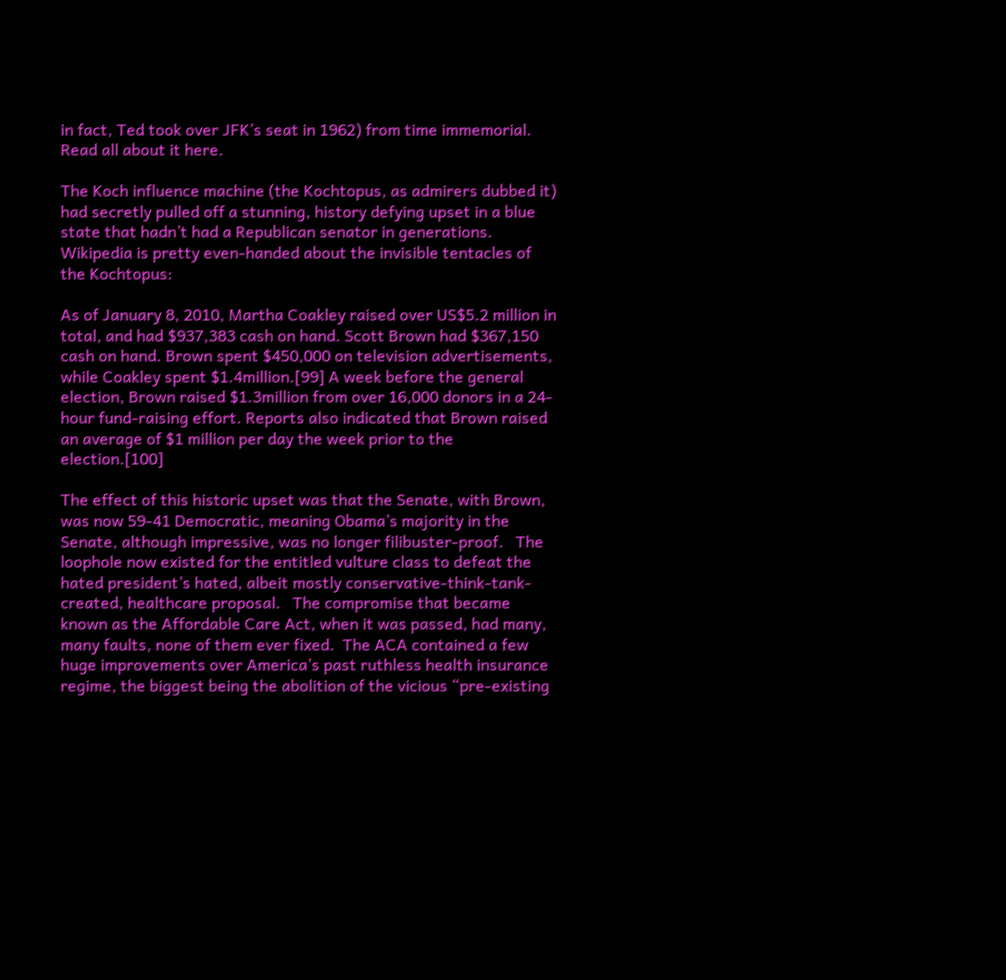in fact, Ted took over JFK’s seat in 1962) from time immemorial.   Read all about it here.

The Koch influence machine (the Kochtopus, as admirers dubbed it)  had secretly pulled off a stunning, history defying upset in a blue state that hadn’t had a Republican senator in generations.   Wikipedia is pretty even-handed about the invisible tentacles of the Kochtopus:

As of January 8, 2010, Martha Coakley raised over US$5.2 million in total, and had $937,383 cash on hand. Scott Brown had $367,150 cash on hand. Brown spent $450,000 on television advertisements, while Coakley spent $1.4million.[99] A week before the general election, Brown raised $1.3million from over 16,000 donors in a 24-hour fund-raising effort. Reports also indicated that Brown raised an average of $1 million per day the week prior to the election.[100]

The effect of this historic upset was that the Senate, with Brown, was now 59-41 Democratic, meaning Obama’s majority in the Senate, although impressive, was no longer filibuster-proof.   The loophole now existed for the entitled vulture class to defeat the hated president’s hated, albeit mostly conservative-think-tank-created, healthcare proposal.   The compromise that became known as the Affordable Care Act, when it was passed, had many, many faults, none of them ever fixed.  The ACA contained a few huge improvements over America’s past ruthless health insurance regime, the biggest being the abolition of the vicious “pre-existing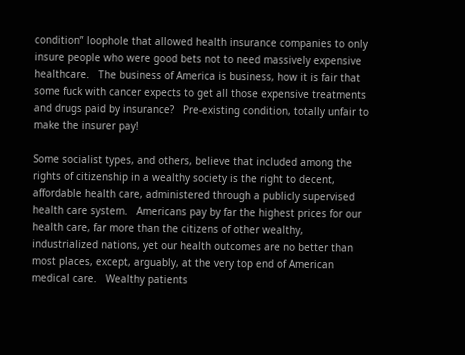condition” loophole that allowed health insurance companies to only insure people who were good bets not to need massively expensive healthcare.   The business of America is business, how it is fair that some fuck with cancer expects to get all those expensive treatments and drugs paid by insurance?   Pre-existing condition, totally unfair to make the insurer pay!

Some socialist types, and others, believe that included among the rights of citizenship in a wealthy society is the right to decent, affordable health care, administered through a publicly supervised health care system.   Americans pay by far the highest prices for our health care, far more than the citizens of other wealthy, industrialized nations, yet our health outcomes are no better than most places, except, arguably, at the very top end of American medical care.   Wealthy patients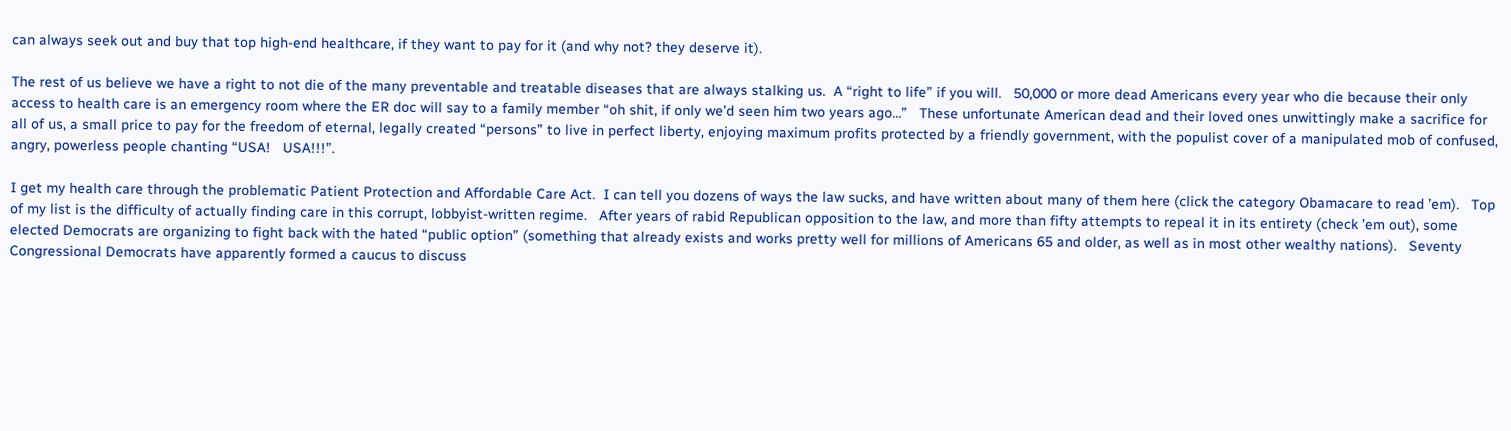can always seek out and buy that top high-end healthcare, if they want to pay for it (and why not? they deserve it).

The rest of us believe we have a right to not die of the many preventable and treatable diseases that are always stalking us.  A “right to life” if you will.   50,000 or more dead Americans every year who die because their only access to health care is an emergency room where the ER doc will say to a family member “oh shit, if only we’d seen him two years ago…”   These unfortunate American dead and their loved ones unwittingly make a sacrifice for all of us, a small price to pay for the freedom of eternal, legally created “persons” to live in perfect liberty, enjoying maximum profits protected by a friendly government, with the populist cover of a manipulated mob of confused, angry, powerless people chanting “USA!   USA!!!”.

I get my health care through the problematic Patient Protection and Affordable Care Act.  I can tell you dozens of ways the law sucks, and have written about many of them here (click the category Obamacare to read ’em).   Top of my list is the difficulty of actually finding care in this corrupt, lobbyist-written regime.   After years of rabid Republican opposition to the law, and more than fifty attempts to repeal it in its entirety (check ’em out), some elected Democrats are organizing to fight back with the hated “public option” (something that already exists and works pretty well for millions of Americans 65 and older, as well as in most other wealthy nations).   Seventy Congressional Democrats have apparently formed a caucus to discuss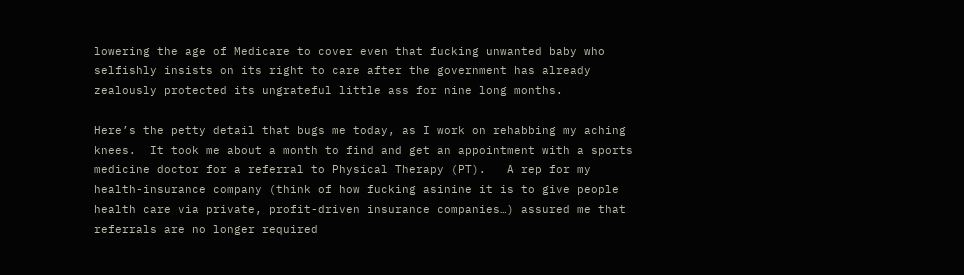lowering the age of Medicare to cover even that fucking unwanted baby who selfishly insists on its right to care after the government has already zealously protected its ungrateful little ass for nine long months.

Here’s the petty detail that bugs me today, as I work on rehabbing my aching knees.  It took me about a month to find and get an appointment with a sports medicine doctor for a referral to Physical Therapy (PT).   A rep for my health-insurance company (think of how fucking asinine it is to give people health care via private, profit-driven insurance companies…) assured me that referrals are no longer required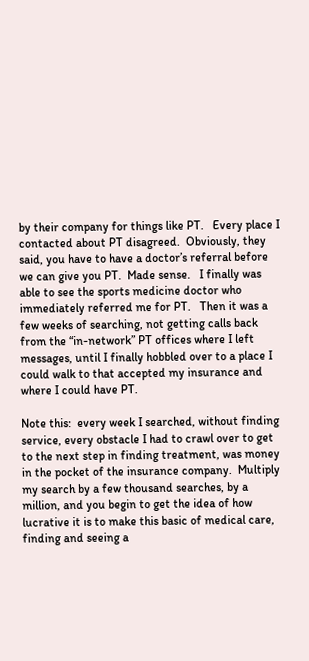by their company for things like PT.   Every place I contacted about PT disagreed.  Obviously, they said, you have to have a doctor’s referral before we can give you PT.  Made sense.   I finally was able to see the sports medicine doctor who immediately referred me for PT.   Then it was a few weeks of searching, not getting calls back from the “in-network” PT offices where I left  messages, until I finally hobbled over to a place I could walk to that accepted my insurance and where I could have PT.

Note this:  every week I searched, without finding service, every obstacle I had to crawl over to get to the next step in finding treatment, was money in the pocket of the insurance company.  Multiply my search by a few thousand searches, by a million, and you begin to get the idea of how lucrative it is to make this basic of medical care, finding and seeing a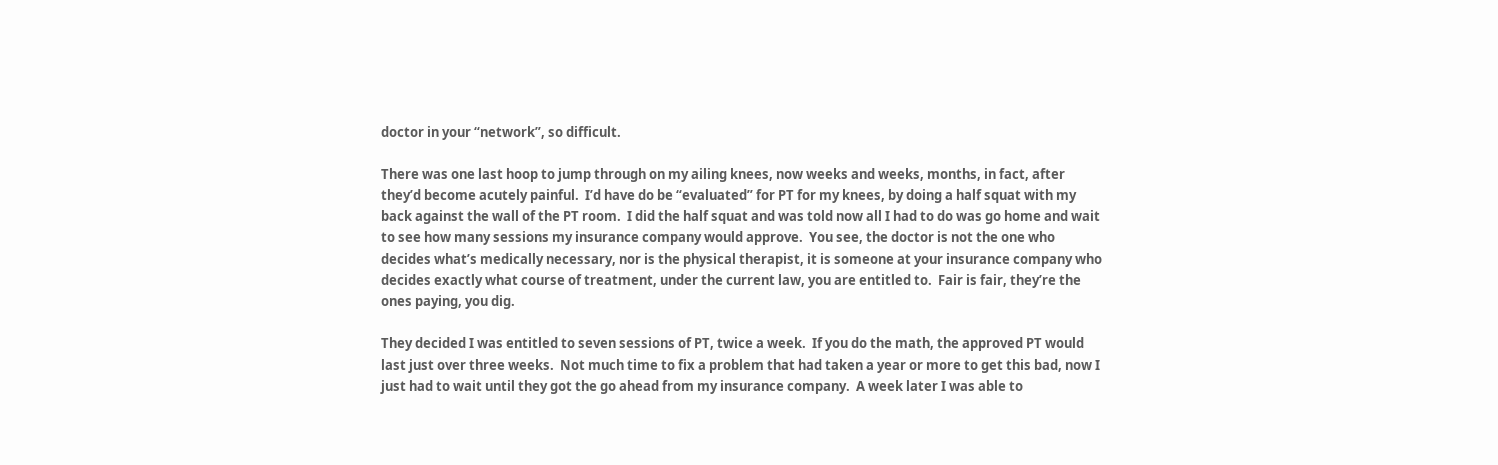doctor in your “network”, so difficult.

There was one last hoop to jump through on my ailing knees, now weeks and weeks, months, in fact, after they’d become acutely painful.  I’d have do be “evaluated” for PT for my knees, by doing a half squat with my back against the wall of the PT room.  I did the half squat and was told now all I had to do was go home and wait to see how many sessions my insurance company would approve.  You see, the doctor is not the one who decides what’s medically necessary, nor is the physical therapist, it is someone at your insurance company who decides exactly what course of treatment, under the current law, you are entitled to.  Fair is fair, they’re the ones paying, you dig.

They decided I was entitled to seven sessions of PT, twice a week.  If you do the math, the approved PT would last just over three weeks.  Not much time to fix a problem that had taken a year or more to get this bad, now I just had to wait until they got the go ahead from my insurance company.  A week later I was able to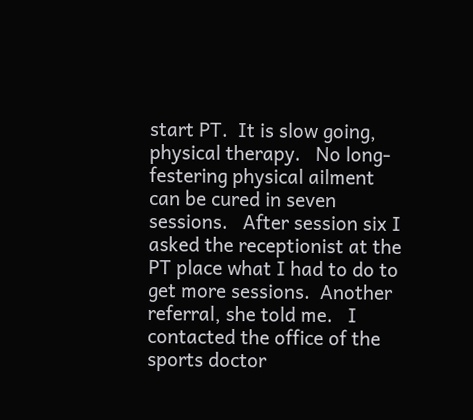start PT.  It is slow going, physical therapy.   No long-festering physical ailment can be cured in seven sessions.   After session six I asked the receptionist at the PT place what I had to do to get more sessions.  Another referral, she told me.   I contacted the office of the sports doctor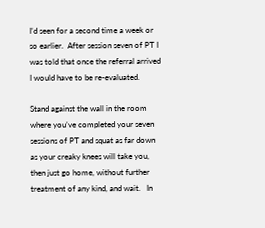I’d seen for a second time a week or so earlier.  After session seven of PT I was told that once the referral arrived I would have to be re-evaluated.

Stand against the wall in the room where you’ve completed your seven sessions of PT and squat as far down as your creaky knees will take you, then just go home, without further treatment of any kind, and wait.   In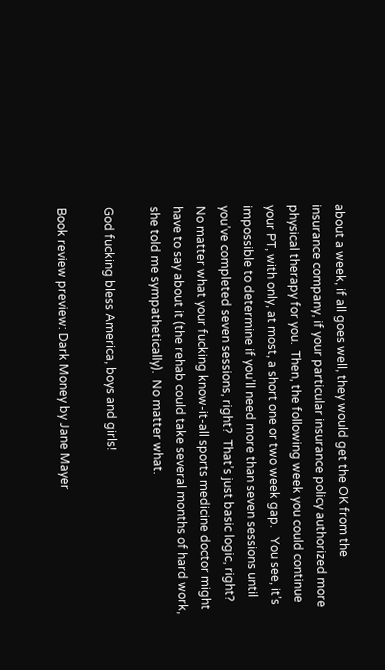about a week, if all goes well, they would get the OK from the insurance company, if your particular insurance policy authorized more physical therapy for you.  Then, the following week you could continue your PT, with only, at most, a short one or two week gap.   You see, it’s impossible to determine if you’ll need more than seven sessions until you’ve completed seven sessions, right?  That’s just basic logic, right?   No matter what your fucking know-it-all sports medicine doctor might have to say about it (the rehab could take several months of hard work, she told me sympathetically).  No matter what.

God fucking bless America, boys and girls!

Book review preview: Dark Money by Jane Mayer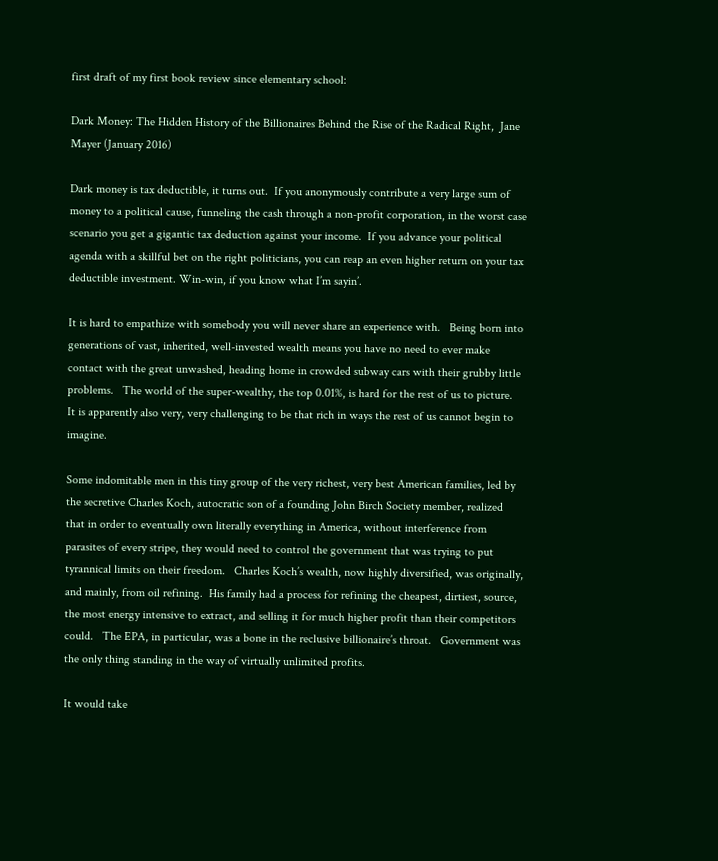first draft of my first book review since elementary school:

Dark Money: The Hidden History of the Billionaires Behind the Rise of the Radical Right,  Jane Mayer (January 2016)

Dark money is tax deductible, it turns out.  If you anonymously contribute a very large sum of money to a political cause, funneling the cash through a non-profit corporation, in the worst case scenario you get a gigantic tax deduction against your income.  If you advance your political agenda with a skillful bet on the right politicians, you can reap an even higher return on your tax deductible investment. Win-win, if you know what I’m sayin’.

It is hard to empathize with somebody you will never share an experience with.   Being born into generations of vast, inherited, well-invested wealth means you have no need to ever make contact with the great unwashed, heading home in crowded subway cars with their grubby little problems.   The world of the super-wealthy, the top 0.01%, is hard for the rest of us to picture.  It is apparently also very, very challenging to be that rich in ways the rest of us cannot begin to imagine.

Some indomitable men in this tiny group of the very richest, very best American families, led by the secretive Charles Koch, autocratic son of a founding John Birch Society member, realized that in order to eventually own literally everything in America, without interference from parasites of every stripe, they would need to control the government that was trying to put tyrannical limits on their freedom.   Charles Koch’s wealth, now highly diversified, was originally, and mainly, from oil refining.  His family had a process for refining the cheapest, dirtiest, source, the most energy intensive to extract, and selling it for much higher profit than their competitors could.   The EPA, in particular, was a bone in the reclusive billionaire’s throat.   Government was the only thing standing in the way of virtually unlimited profits.

It would take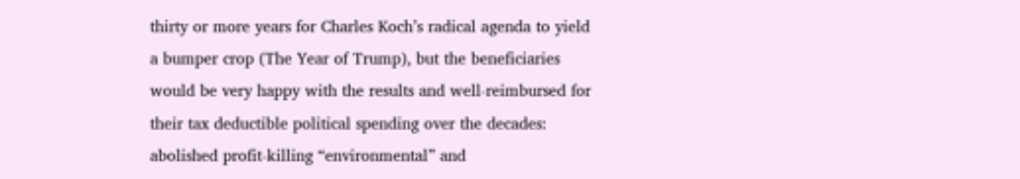thirty or more years for Charles Koch’s radical agenda to yield a bumper crop (The Year of Trump), but the beneficiaries would be very happy with the results and well-reimbursed for their tax deductible political spending over the decades: abolished profit-killing “environmental” and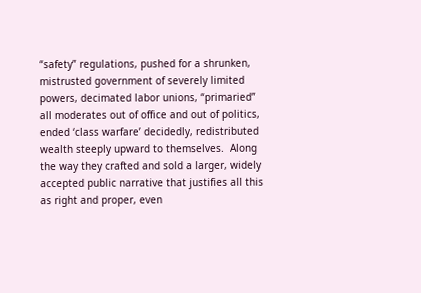“safety” regulations, pushed for a shrunken, mistrusted government of severely limited powers, decimated labor unions, “primaried” all moderates out of office and out of politics, ended ‘class warfare’ decidedly, redistributed wealth steeply upward to themselves.  Along the way they crafted and sold a larger, widely accepted public narrative that justifies all this as right and proper, even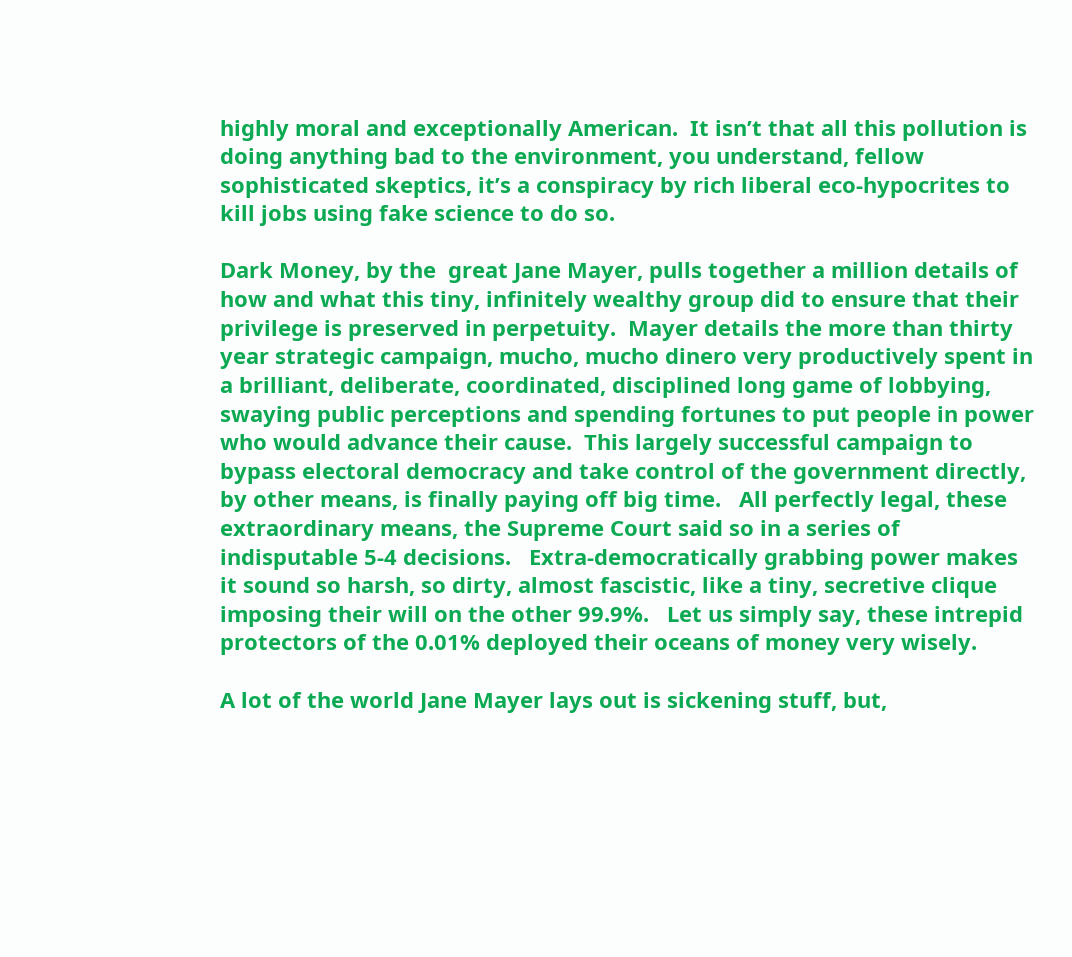highly moral and exceptionally American.  It isn’t that all this pollution is doing anything bad to the environment, you understand, fellow sophisticated skeptics, it’s a conspiracy by rich liberal eco-hypocrites to kill jobs using fake science to do so.

Dark Money, by the  great Jane Mayer, pulls together a million details of how and what this tiny, infinitely wealthy group did to ensure that their privilege is preserved in perpetuity.  Mayer details the more than thirty year strategic campaign, mucho, mucho dinero very productively spent in a brilliant, deliberate, coordinated, disciplined long game of lobbying, swaying public perceptions and spending fortunes to put people in power who would advance their cause.  This largely successful campaign to bypass electoral democracy and take control of the government directly, by other means, is finally paying off big time.   All perfectly legal, these extraordinary means, the Supreme Court said so in a series of indisputable 5-4 decisions.   Extra-democratically grabbing power makes it sound so harsh, so dirty, almost fascistic, like a tiny, secretive clique imposing their will on the other 99.9%.   Let us simply say, these intrepid protectors of the 0.01% deployed their oceans of money very wisely.

A lot of the world Jane Mayer lays out is sickening stuff, but,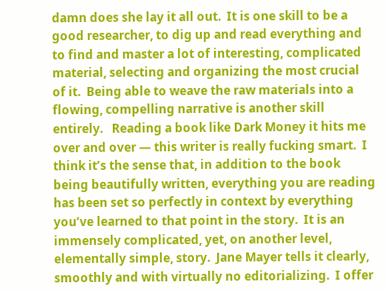damn does she lay it all out.  It is one skill to be a good researcher, to dig up and read everything and to find and master a lot of interesting, complicated material, selecting and organizing the most crucial of it.  Being able to weave the raw materials into a flowing, compelling narrative is another skill entirely.   Reading a book like Dark Money it hits me over and over — this writer is really fucking smart.  I think it’s the sense that, in addition to the book being beautifully written, everything you are reading has been set so perfectly in context by everything you’ve learned to that point in the story.  It is an immensely complicated, yet, on another level, elementally simple, story.  Jane Mayer tells it clearly, smoothly and with virtually no editorializing.  I offer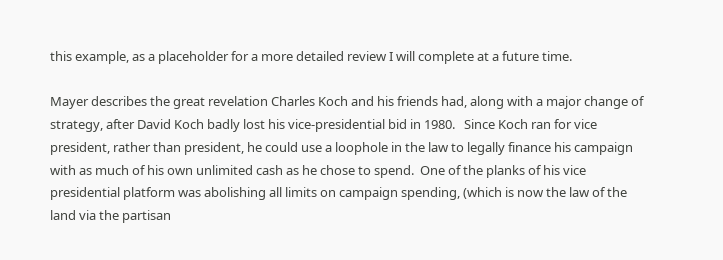this example, as a placeholder for a more detailed review I will complete at a future time.

Mayer describes the great revelation Charles Koch and his friends had, along with a major change of strategy, after David Koch badly lost his vice-presidential bid in 1980.   Since Koch ran for vice president, rather than president, he could use a loophole in the law to legally finance his campaign with as much of his own unlimited cash as he chose to spend.  One of the planks of his vice presidential platform was abolishing all limits on campaign spending, (which is now the law of the land via the partisan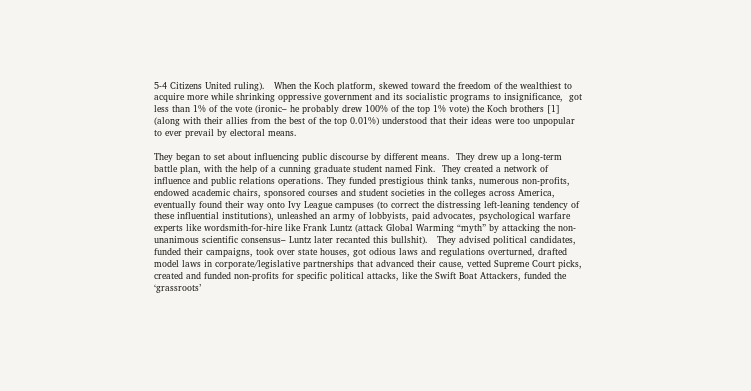5-4 Citizens United ruling).   When the Koch platform, skewed toward the freedom of the wealthiest to acquire more while shrinking oppressive government and its socialistic programs to insignificance,  got less than 1% of the vote (ironic– he probably drew 100% of the top 1% vote) the Koch brothers [1] (along with their allies from the best of the top 0.01%) understood that their ideas were too unpopular to ever prevail by electoral means.

They began to set about influencing public discourse by different means.  They drew up a long-term battle plan, with the help of a cunning graduate student named Fink.  They created a network of influence and public relations operations. They funded prestigious think tanks, numerous non-profits, endowed academic chairs, sponsored courses and student societies in the colleges across America, eventually found their way onto Ivy League campuses (to correct the distressing left-leaning tendency of these influential institutions), unleashed an army of lobbyists, paid advocates, psychological warfare experts like wordsmith-for-hire like Frank Luntz (attack Global Warming “myth” by attacking the non-unanimous scientific consensus– Luntz later recanted this bullshit).   They advised political candidates, funded their campaigns, took over state houses, got odious laws and regulations overturned, drafted model laws in corporate/legislative partnerships that advanced their cause, vetted Supreme Court picks, created and funded non-profits for specific political attacks, like the Swift Boat Attackers, funded the ‘grassroots’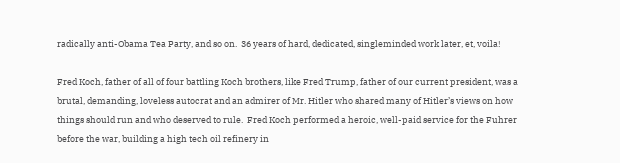radically anti-Obama Tea Party, and so on.  36 years of hard, dedicated, singleminded work later, et, voila!

Fred Koch, father of all of four battling Koch brothers, like Fred Trump, father of our current president, was a brutal, demanding, loveless autocrat and an admirer of Mr. Hitler who shared many of Hitler’s views on how things should run and who deserved to rule.  Fred Koch performed a heroic, well-paid service for the Fuhrer before the war, building a high tech oil refinery in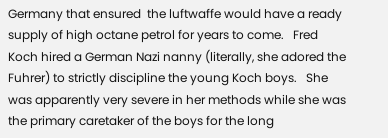Germany that ensured  the luftwaffe would have a ready supply of high octane petrol for years to come.   Fred Koch hired a German Nazi nanny (literally, she adored the Fuhrer) to strictly discipline the young Koch boys.   She was apparently very severe in her methods while she was the primary caretaker of the boys for the long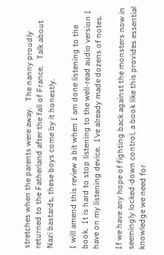stretches when the parents were away.   The nanny proudly returned to the Fatherland after the fall of France.   Talk about Nazi bastards, these boys come by it honestly.

I will amend this review a bit when I am done listening to the book.  It is hard to stop listening to the well-read audio version I have on my listening device.  I’ve already made dozens of notes.

If we have any hope of fighting back against the monsters now in seemingly locked-down control, a book like this provides essential knowledge we need for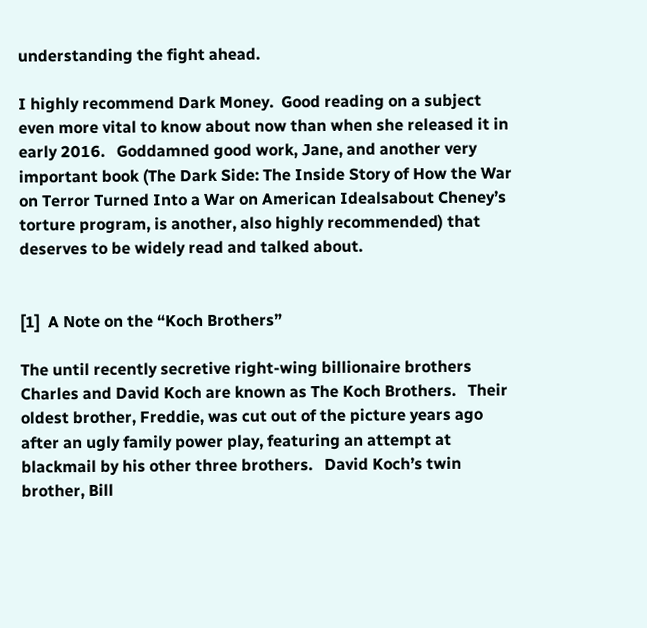understanding the fight ahead.

I highly recommend Dark Money.  Good reading on a subject even more vital to know about now than when she released it in early 2016.   Goddamned good work, Jane, and another very important book (The Dark Side: The Inside Story of How the War on Terror Turned Into a War on American Idealsabout Cheney’s torture program, is another, also highly recommended) that deserves to be widely read and talked about.


[1]  A Note on the “Koch Brothers”

The until recently secretive right-wing billionaire brothers Charles and David Koch are known as The Koch Brothers.   Their oldest brother, Freddie, was cut out of the picture years ago after an ugly family power play, featuring an attempt at blackmail by his other three brothers.   David Koch’s twin brother, Bill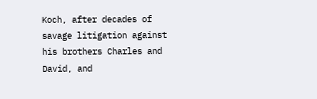Koch, after decades of savage litigation against his brothers Charles and David, and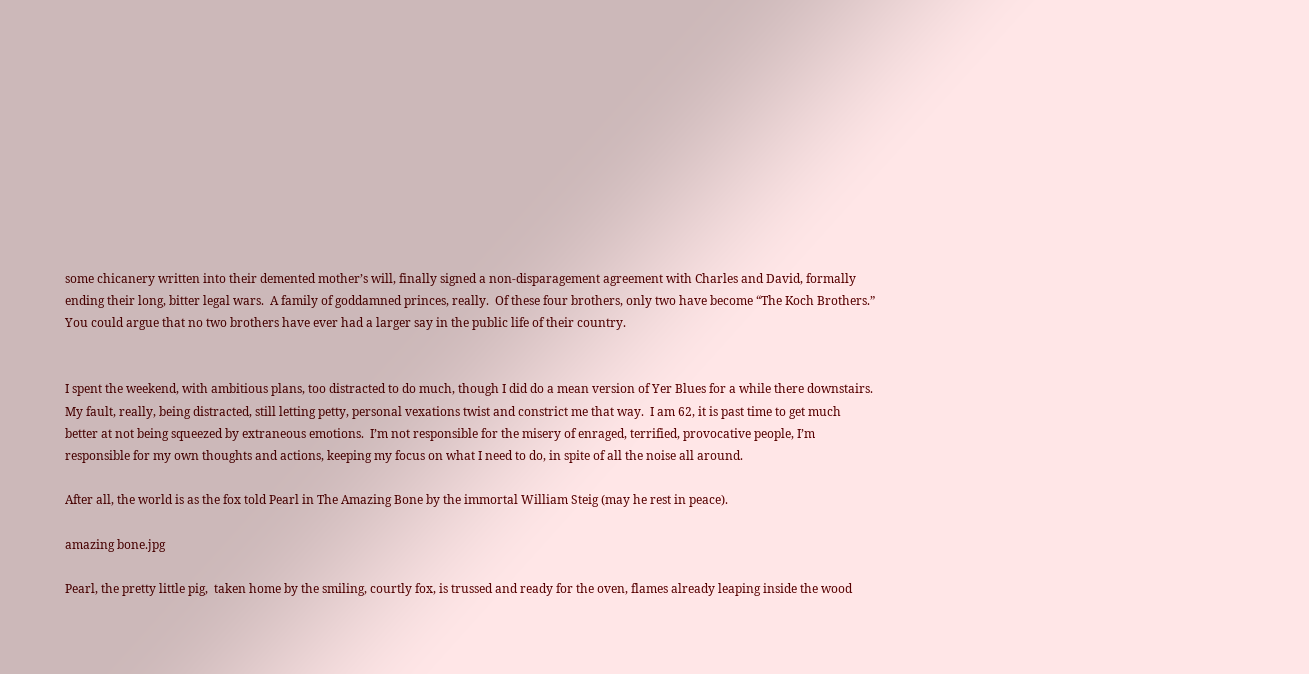some chicanery written into their demented mother’s will, finally signed a non-disparagement agreement with Charles and David, formally ending their long, bitter legal wars.  A family of goddamned princes, really.  Of these four brothers, only two have become “The Koch Brothers.”  You could argue that no two brothers have ever had a larger say in the public life of their country.


I spent the weekend, with ambitious plans, too distracted to do much, though I did do a mean version of Yer Blues for a while there downstairs.  My fault, really, being distracted, still letting petty, personal vexations twist and constrict me that way.  I am 62, it is past time to get much better at not being squeezed by extraneous emotions.  I’m not responsible for the misery of enraged, terrified, provocative people, I’m responsible for my own thoughts and actions, keeping my focus on what I need to do, in spite of all the noise all around.

After all, the world is as the fox told Pearl in The Amazing Bone by the immortal William Steig (may he rest in peace).

amazing bone.jpg

Pearl, the pretty little pig,  taken home by the smiling, courtly fox, is trussed and ready for the oven, flames already leaping inside the wood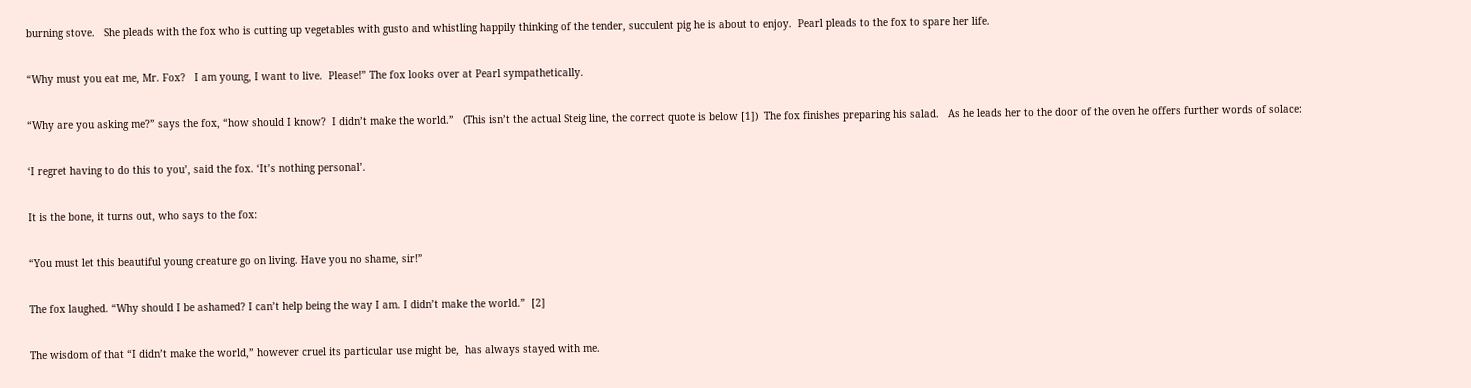burning stove.   She pleads with the fox who is cutting up vegetables with gusto and whistling happily thinking of the tender, succulent pig he is about to enjoy.  Pearl pleads to the fox to spare her life.

“Why must you eat me, Mr. Fox?   I am young, I want to live.  Please!” The fox looks over at Pearl sympathetically.

“Why are you asking me?” says the fox, “how should I know?  I didn’t make the world.”   (This isn’t the actual Steig line, the correct quote is below [1])  The fox finishes preparing his salad.   As he leads her to the door of the oven he offers further words of solace:

‘I regret having to do this to you’, said the fox. ‘It’s nothing personal’.

It is the bone, it turns out, who says to the fox:

“You must let this beautiful young creature go on living. Have you no shame, sir!”

The fox laughed. “Why should I be ashamed? I can’t help being the way I am. I didn’t make the world.”  [2]

The wisdom of that “I didn’t make the world,” however cruel its particular use might be,  has always stayed with me.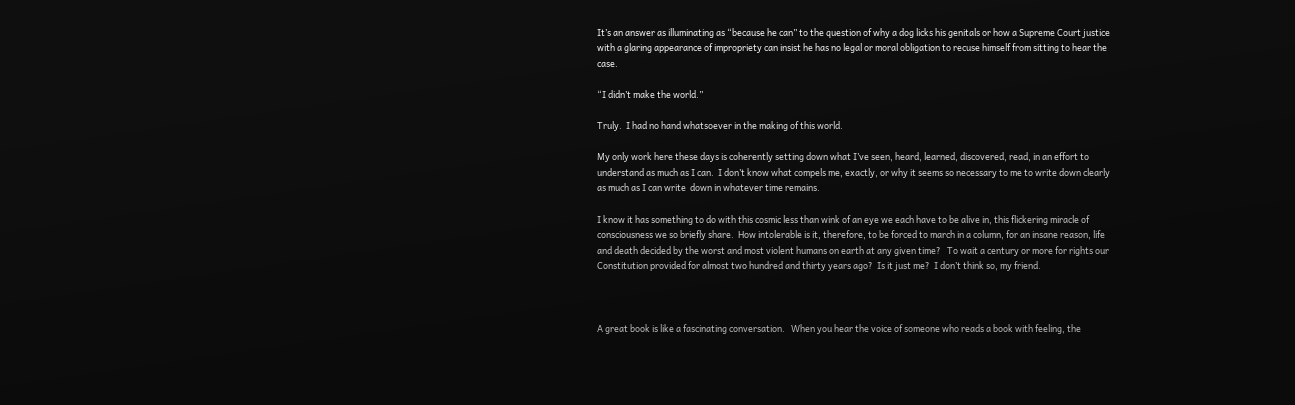It’s an answer as illuminating as “because he can” to the question of why a dog licks his genitals or how a Supreme Court justice with a glaring appearance of impropriety can insist he has no legal or moral obligation to recuse himself from sitting to hear the case.

“I didn’t make the world.”

Truly.  I had no hand whatsoever in the making of this world.

My only work here these days is coherently setting down what I’ve seen, heard, learned, discovered, read, in an effort to understand as much as I can.  I don’t know what compels me, exactly, or why it seems so necessary to me to write down clearly as much as I can write  down in whatever time remains.

I know it has something to do with this cosmic less than wink of an eye we each have to be alive in, this flickering miracle of consciousness we so briefly share.  How intolerable is it, therefore, to be forced to march in a column, for an insane reason, life and death decided by the worst and most violent humans on earth at any given time?   To wait a century or more for rights our Constitution provided for almost two hundred and thirty years ago?  Is it just me?  I don’t think so, my friend.



A great book is like a fascinating conversation.   When you hear the voice of someone who reads a book with feeling, the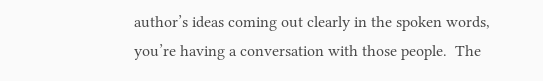author’s ideas coming out clearly in the spoken words, you’re having a conversation with those people.  The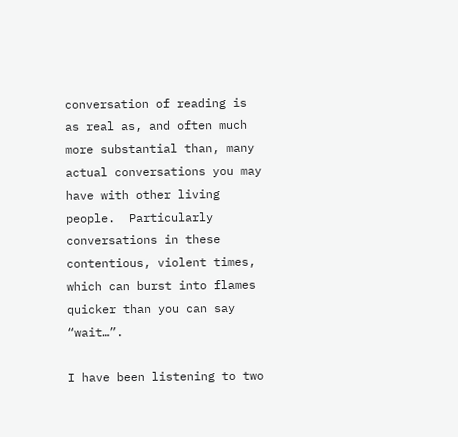conversation of reading is as real as, and often much more substantial than, many actual conversations you may have with other living people.  Particularly conversations in these contentious, violent times, which can burst into flames quicker than you can say “wait…”.

I have been listening to two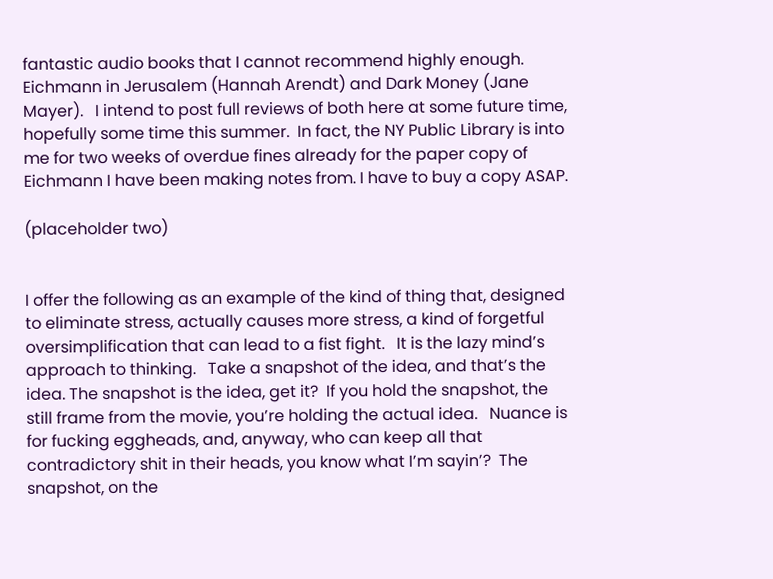fantastic audio books that I cannot recommend highly enough.   Eichmann in Jerusalem (Hannah Arendt) and Dark Money (Jane Mayer).   I intend to post full reviews of both here at some future time, hopefully some time this summer.  In fact, the NY Public Library is into me for two weeks of overdue fines already for the paper copy of Eichmann I have been making notes from. I have to buy a copy ASAP.

(placeholder two)


I offer the following as an example of the kind of thing that, designed to eliminate stress, actually causes more stress, a kind of forgetful oversimplification that can lead to a fist fight.   It is the lazy mind’s approach to thinking.   Take a snapshot of the idea, and that’s the idea. The snapshot is the idea, get it?  If you hold the snapshot, the still frame from the movie, you’re holding the actual idea.   Nuance is for fucking eggheads, and, anyway, who can keep all that contradictory shit in their heads, you know what I’m sayin’?  The snapshot, on the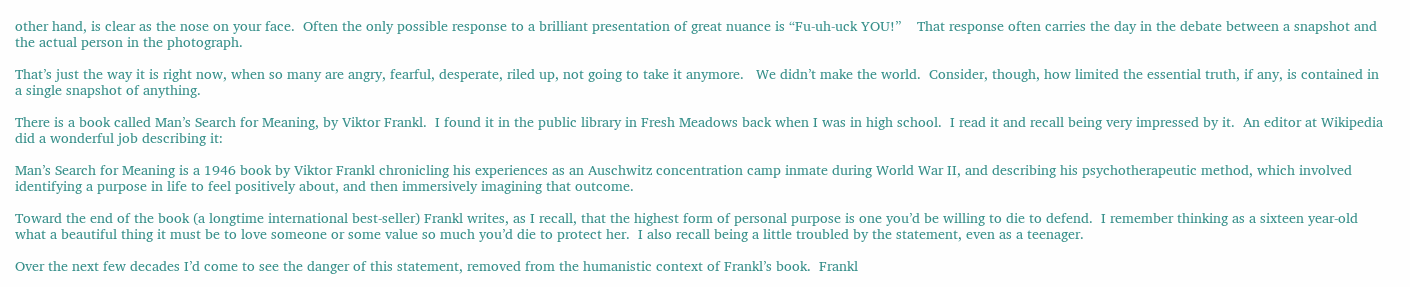other hand, is clear as the nose on your face.  Often the only possible response to a brilliant presentation of great nuance is “Fu-uh-uck YOU!”    That response often carries the day in the debate between a snapshot and the actual person in the photograph.

That’s just the way it is right now, when so many are angry, fearful, desperate, riled up, not going to take it anymore.   We didn’t make the world.  Consider, though, how limited the essential truth, if any, is contained in a single snapshot of anything.

There is a book called Man’s Search for Meaning, by Viktor Frankl.  I found it in the public library in Fresh Meadows back when I was in high school.  I read it and recall being very impressed by it.  An editor at Wikipedia did a wonderful job describing it:

Man’s Search for Meaning is a 1946 book by Viktor Frankl chronicling his experiences as an Auschwitz concentration camp inmate during World War II, and describing his psychotherapeutic method, which involved identifying a purpose in life to feel positively about, and then immersively imagining that outcome.

Toward the end of the book (a longtime international best-seller) Frankl writes, as I recall, that the highest form of personal purpose is one you’d be willing to die to defend.  I remember thinking as a sixteen year-old what a beautiful thing it must be to love someone or some value so much you’d die to protect her.  I also recall being a little troubled by the statement, even as a teenager.

Over the next few decades I’d come to see the danger of this statement, removed from the humanistic context of Frankl’s book.  Frankl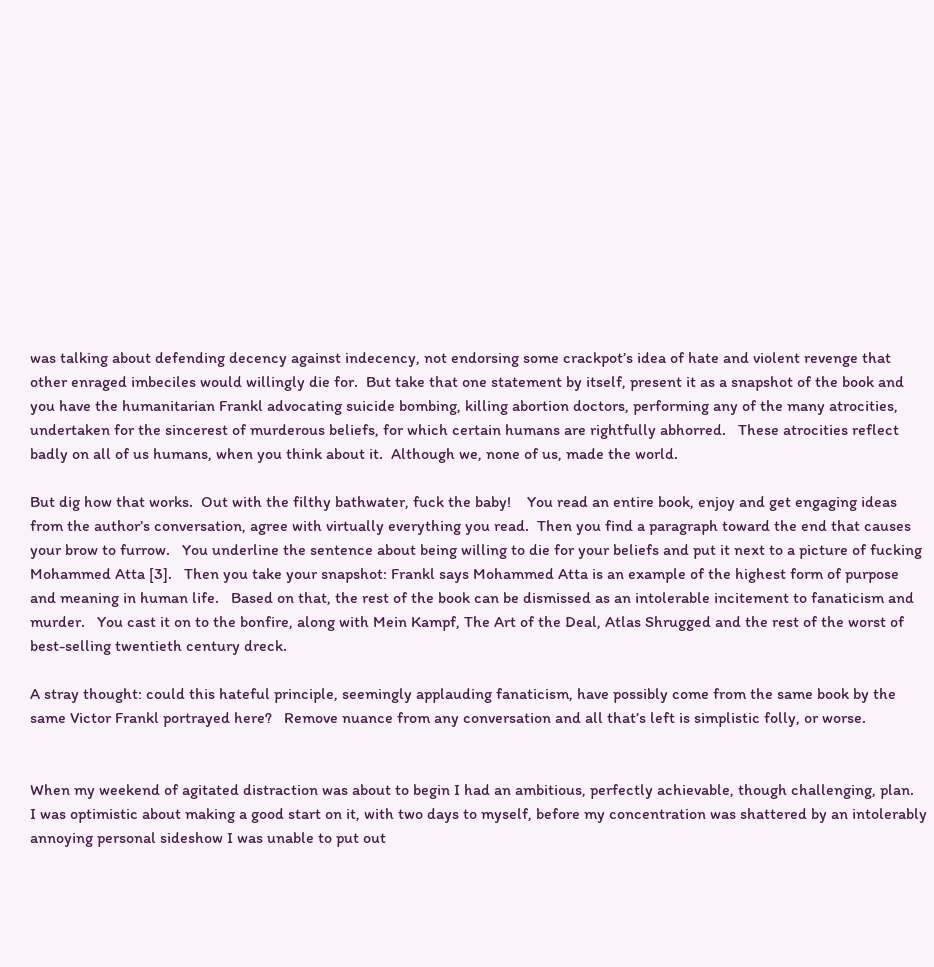was talking about defending decency against indecency, not endorsing some crackpot’s idea of hate and violent revenge that other enraged imbeciles would willingly die for.  But take that one statement by itself, present it as a snapshot of the book and you have the humanitarian Frankl advocating suicide bombing, killing abortion doctors, performing any of the many atrocities, undertaken for the sincerest of murderous beliefs, for which certain humans are rightfully abhorred.   These atrocities reflect badly on all of us humans, when you think about it.  Although we, none of us, made the world.

But dig how that works.  Out with the filthy bathwater, fuck the baby!    You read an entire book, enjoy and get engaging ideas from the author’s conversation, agree with virtually everything you read.  Then you find a paragraph toward the end that causes your brow to furrow.   You underline the sentence about being willing to die for your beliefs and put it next to a picture of fucking Mohammed Atta [3].   Then you take your snapshot: Frankl says Mohammed Atta is an example of the highest form of purpose and meaning in human life.   Based on that, the rest of the book can be dismissed as an intolerable incitement to fanaticism and murder.   You cast it on to the bonfire, along with Mein Kampf, The Art of the Deal, Atlas Shrugged and the rest of the worst of best-selling twentieth century dreck.

A stray thought: could this hateful principle, seemingly applauding fanaticism, have possibly come from the same book by the same Victor Frankl portrayed here?   Remove nuance from any conversation and all that’s left is simplistic folly, or worse.


When my weekend of agitated distraction was about to begin I had an ambitious, perfectly achievable, though challenging, plan.  I was optimistic about making a good start on it, with two days to myself, before my concentration was shattered by an intolerably annoying personal sideshow I was unable to put out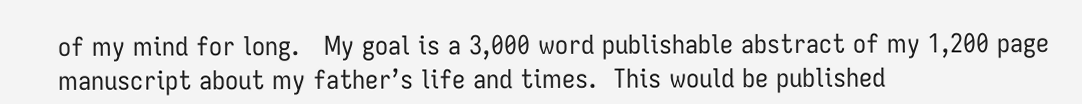of my mind for long.   My goal is a 3,000 word publishable abstract of my 1,200 page manuscript about my father’s life and times.  This would be published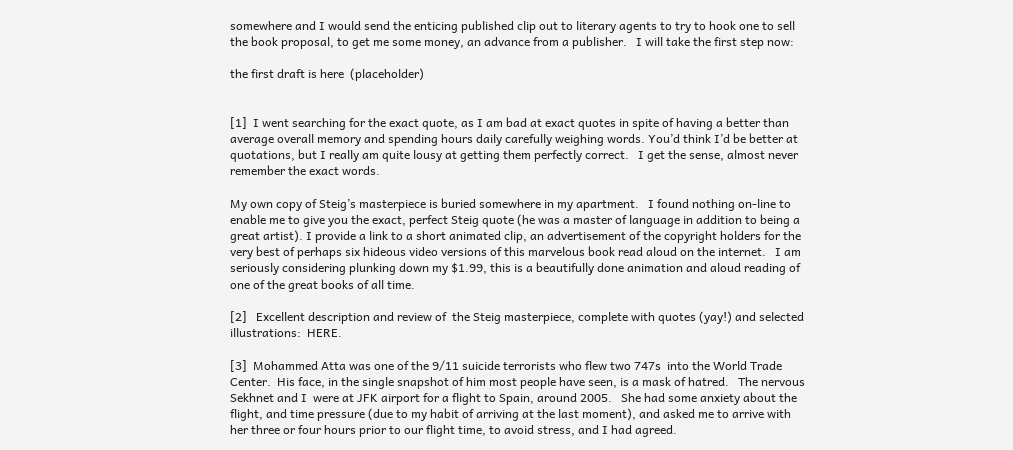somewhere and I would send the enticing published clip out to literary agents to try to hook one to sell the book proposal, to get me some money, an advance from a publisher.   I will take the first step now:

the first draft is here  (placeholder)


[1]  I went searching for the exact quote, as I am bad at exact quotes in spite of having a better than average overall memory and spending hours daily carefully weighing words. You’d think I’d be better at quotations, but I really am quite lousy at getting them perfectly correct.   I get the sense, almost never remember the exact words.

My own copy of Steig’s masterpiece is buried somewhere in my apartment.   I found nothing on-line to enable me to give you the exact, perfect Steig quote (he was a master of language in addition to being a great artist). I provide a link to a short animated clip, an advertisement of the copyright holders for the very best of perhaps six hideous video versions of this marvelous book read aloud on the internet.   I am seriously considering plunking down my $1.99, this is a beautifully done animation and aloud reading of one of the great books of all time.

[2]   Excellent description and review of  the Steig masterpiece, complete with quotes (yay!) and selected illustrations:  HERE.

[3]  Mohammed Atta was one of the 9/11 suicide terrorists who flew two 747s  into the World Trade Center.  His face, in the single snapshot of him most people have seen, is a mask of hatred.   The nervous Sekhnet and I  were at JFK airport for a flight to Spain, around 2005.   She had some anxiety about the flight, and time pressure (due to my habit of arriving at the last moment), and asked me to arrive with her three or four hours prior to our flight time, to avoid stress, and I had agreed.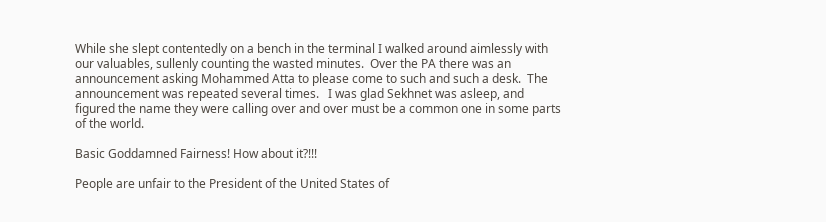While she slept contentedly on a bench in the terminal I walked around aimlessly with our valuables, sullenly counting the wasted minutes.  Over the PA there was an announcement asking Mohammed Atta to please come to such and such a desk.  The announcement was repeated several times.   I was glad Sekhnet was asleep, and figured the name they were calling over and over must be a common one in some parts of the world.

Basic Goddamned Fairness! How about it?!!!

People are unfair to the President of the United States of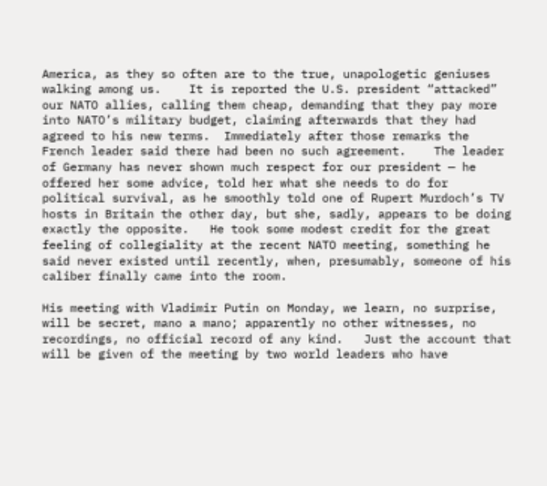America, as they so often are to the true, unapologetic geniuses walking among us.    It is reported the U.S. president “attacked” our NATO allies, calling them cheap, demanding that they pay more into NATO’s military budget, claiming afterwards that they had agreed to his new terms.  Immediately after those remarks the French leader said there had been no such agreement.    The leader of Germany has never shown much respect for our president — he offered her some advice, told her what she needs to do for political survival, as he smoothly told one of Rupert Murdoch’s TV hosts in Britain the other day, but she, sadly, appears to be doing exactly the opposite.   He took some modest credit for the great feeling of collegiality at the recent NATO meeting, something he said never existed until recently, when, presumably, someone of his caliber finally came into the room.

His meeting with Vladimir Putin on Monday, we learn, no surprise, will be secret, mano a mano; apparently no other witnesses, no recordings, no official record of any kind.   Just the account that will be given of the meeting by two world leaders who have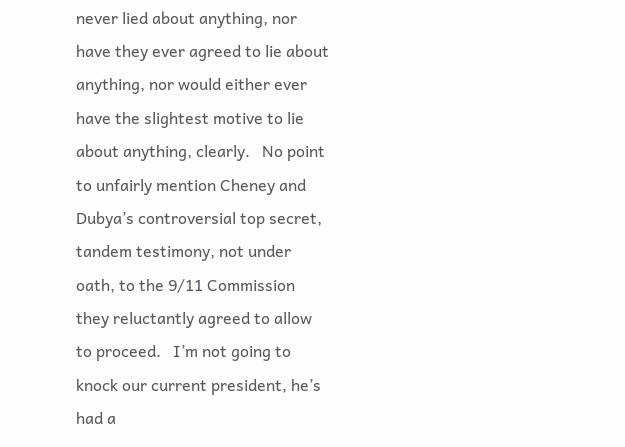never lied about anything, nor have they ever agreed to lie about anything, nor would either ever have the slightest motive to lie about anything, clearly.   No point to unfairly mention Cheney and Dubya’s controversial top secret, tandem testimony, not under oath, to the 9/11 Commission they reluctantly agreed to allow to proceed.   I’m not going to knock our current president, he’s had a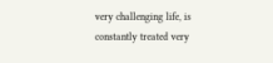very challenging life, is constantly treated very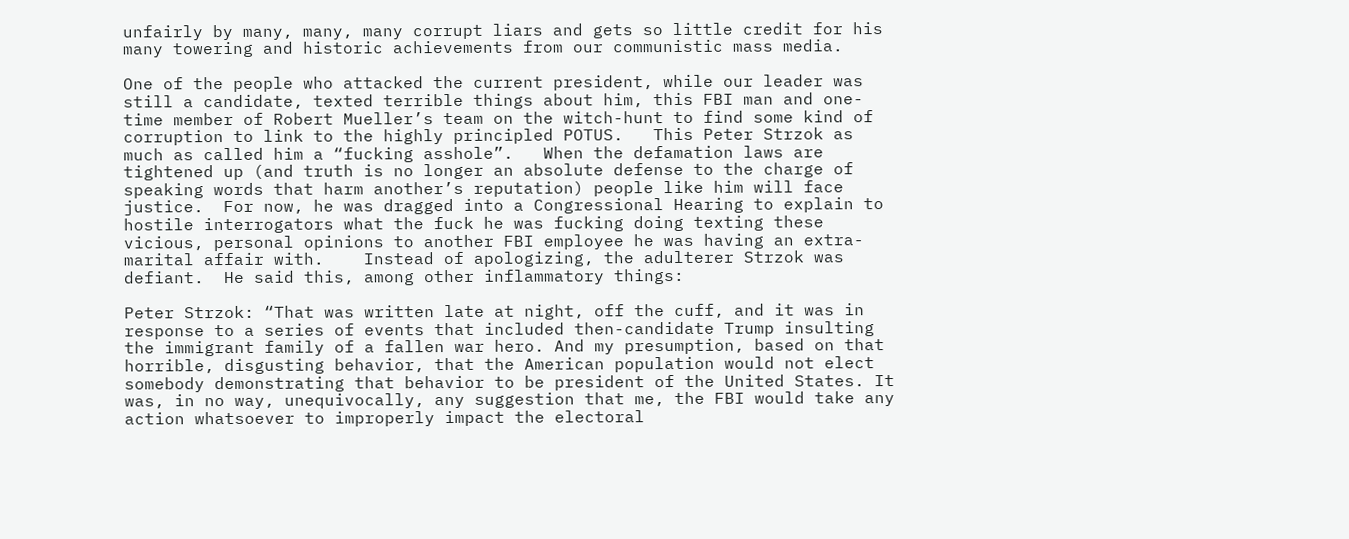unfairly by many, many, many corrupt liars and gets so little credit for his many towering and historic achievements from our communistic mass media.

One of the people who attacked the current president, while our leader was still a candidate, texted terrible things about him, this FBI man and one-time member of Robert Mueller’s team on the witch-hunt to find some kind of corruption to link to the highly principled POTUS.   This Peter Strzok as much as called him a “fucking asshole”.   When the defamation laws are tightened up (and truth is no longer an absolute defense to the charge of speaking words that harm another’s reputation) people like him will face justice.  For now, he was dragged into a Congressional Hearing to explain to hostile interrogators what the fuck he was fucking doing texting these vicious, personal opinions to another FBI employee he was having an extra-marital affair with.    Instead of apologizing, the adulterer Strzok was defiant.  He said this, among other inflammatory things:

Peter Strzok: “That was written late at night, off the cuff, and it was in response to a series of events that included then-candidate Trump insulting the immigrant family of a fallen war hero. And my presumption, based on that horrible, disgusting behavior, that the American population would not elect somebody demonstrating that behavior to be president of the United States. It was, in no way, unequivocally, any suggestion that me, the FBI would take any action whatsoever to improperly impact the electoral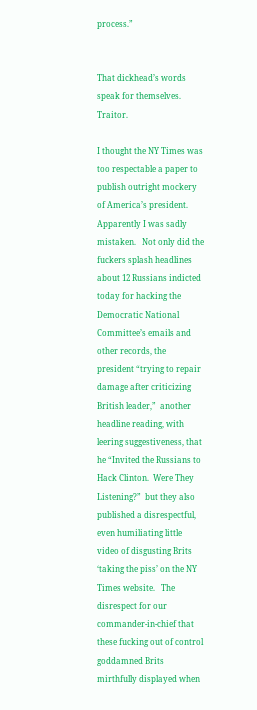process.”


That dickhead’s words speak for themselves.  Traitor.

I thought the NY Times was too respectable a paper to publish outright mockery of America’s president.  Apparently I was sadly mistaken.   Not only did the fuckers splash headlines about 12 Russians indicted today for hacking the Democratic National Committee’s emails and other records, the president “trying to repair damage after criticizing British leader,”  another headline reading, with leering suggestiveness, that he “Invited the Russians to Hack Clinton.  Were They Listening?”  but they also published a disrespectful, even humiliating little video of disgusting Brits ‘taking the piss’ on the NY Times website.   The disrespect for our commander-in-chief that these fucking out of control goddamned Brits mirthfully displayed when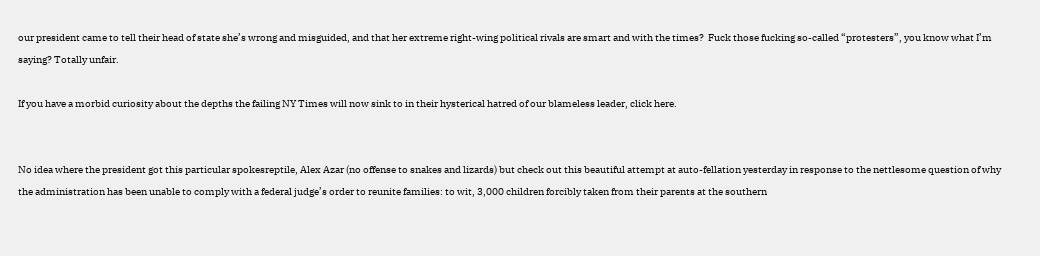our president came to tell their head of state she’s wrong and misguided, and that her extreme right-wing political rivals are smart and with the times?  Fuck those fucking so-called “protesters”, you know what I’m saying? Totally unfair.

If you have a morbid curiosity about the depths the failing NY Times will now sink to in their hysterical hatred of our blameless leader, click here.


No idea where the president got this particular spokesreptile, Alex Azar (no offense to snakes and lizards) but check out this beautiful attempt at auto-fellation yesterday in response to the nettlesome question of why the administration has been unable to comply with a federal judge’s order to reunite families: to wit, 3,000 children forcibly taken from their parents at the southern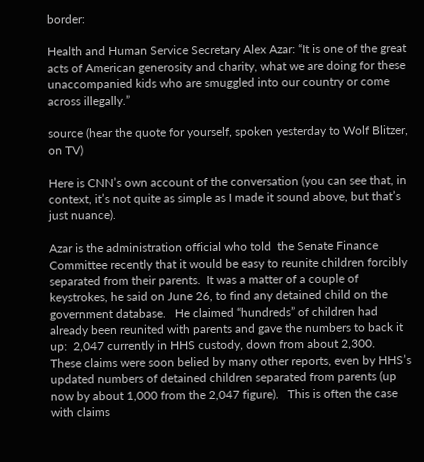border:

Health and Human Service Secretary Alex Azar: “It is one of the great acts of American generosity and charity, what we are doing for these unaccompanied kids who are smuggled into our country or come across illegally.”

source (hear the quote for yourself, spoken yesterday to Wolf Blitzer, on TV)

Here is CNN’s own account of the conversation (you can see that, in context, it’s not quite as simple as I made it sound above, but that’s just nuance).

Azar is the administration official who told  the Senate Finance Committee recently that it would be easy to reunite children forcibly separated from their parents.  It was a matter of a couple of keystrokes, he said on June 26, to find any detained child on the government database.   He claimed “hundreds” of children had already been reunited with parents and gave the numbers to back it up:  2,047 currently in HHS custody, down from about 2,300.    These claims were soon belied by many other reports, even by HHS’s updated numbers of detained children separated from parents (up now by about 1,000 from the 2,047 figure).   This is often the case with claims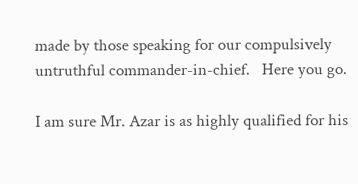made by those speaking for our compulsively untruthful commander-in-chief.   Here you go.

I am sure Mr. Azar is as highly qualified for his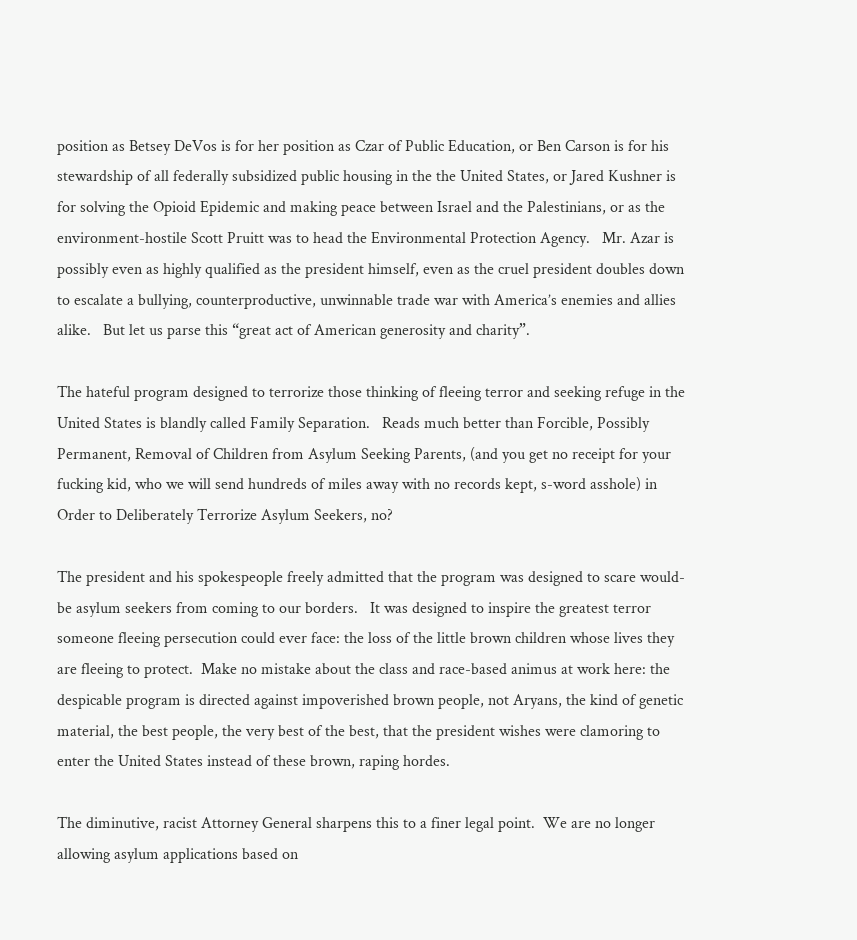position as Betsey DeVos is for her position as Czar of Public Education, or Ben Carson is for his stewardship of all federally subsidized public housing in the the United States, or Jared Kushner is for solving the Opioid Epidemic and making peace between Israel and the Palestinians, or as the environment-hostile Scott Pruitt was to head the Environmental Protection Agency.   Mr. Azar is possibly even as highly qualified as the president himself, even as the cruel president doubles down to escalate a bullying, counterproductive, unwinnable trade war with America’s enemies and allies alike.   But let us parse this “great act of American generosity and charity”.

The hateful program designed to terrorize those thinking of fleeing terror and seeking refuge in the United States is blandly called Family Separation.   Reads much better than Forcible, Possibly Permanent, Removal of Children from Asylum Seeking Parents, (and you get no receipt for your fucking kid, who we will send hundreds of miles away with no records kept, s-word asshole) in Order to Deliberately Terrorize Asylum Seekers, no?

The president and his spokespeople freely admitted that the program was designed to scare would-be asylum seekers from coming to our borders.   It was designed to inspire the greatest terror someone fleeing persecution could ever face: the loss of the little brown children whose lives they are fleeing to protect.  Make no mistake about the class and race-based animus at work here: the despicable program is directed against impoverished brown people, not Aryans, the kind of genetic material, the best people, the very best of the best, that the president wishes were clamoring to enter the United States instead of these brown, raping hordes.

The diminutive, racist Attorney General sharpens this to a finer legal point.  We are no longer allowing asylum applications based on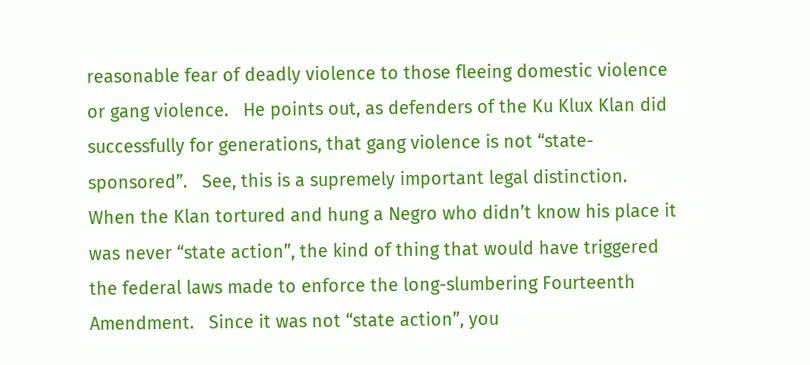reasonable fear of deadly violence to those fleeing domestic violence or gang violence.   He points out, as defenders of the Ku Klux Klan did successfully for generations, that gang violence is not “state-sponsored”.   See, this is a supremely important legal distinction.   When the Klan tortured and hung a Negro who didn’t know his place it was never “state action”, the kind of thing that would have triggered the federal laws made to enforce the long-slumbering Fourteenth Amendment.   Since it was not “state action”, you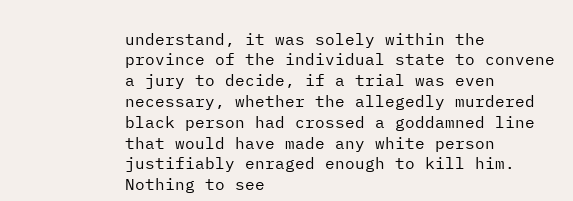understand, it was solely within the province of the individual state to convene a jury to decide, if a trial was even necessary, whether the allegedly murdered black person had crossed a goddamned line that would have made any white person justifiably enraged enough to kill him.  Nothing to see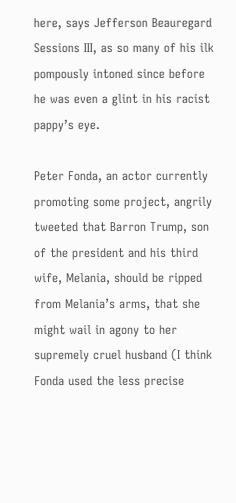here, says Jefferson Beauregard Sessions III, as so many of his ilk pompously intoned since before he was even a glint in his racist pappy’s eye.

Peter Fonda, an actor currently promoting some project, angrily tweeted that Barron Trump, son of the president and his third wife, Melania, should be ripped from Melania’s arms, that she might wail in agony to her supremely cruel husband (I think Fonda used the less precise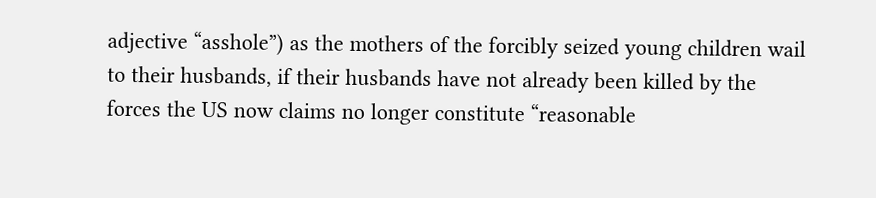adjective “asshole”) as the mothers of the forcibly seized young children wail to their husbands, if their husbands have not already been killed by the forces the US now claims no longer constitute “reasonable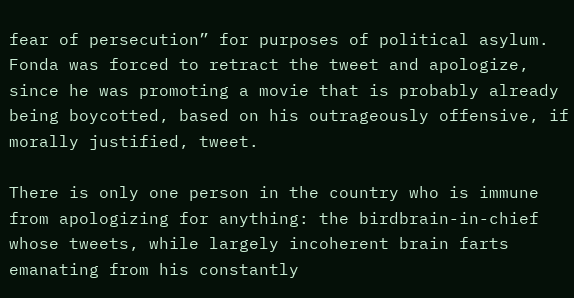fear of persecution” for purposes of political asylum.  Fonda was forced to retract the tweet and apologize, since he was promoting a movie that is probably already being boycotted, based on his outrageously offensive, if morally justified, tweet.

There is only one person in the country who is immune from apologizing for anything: the birdbrain-in-chief whose tweets, while largely incoherent brain farts emanating from his constantly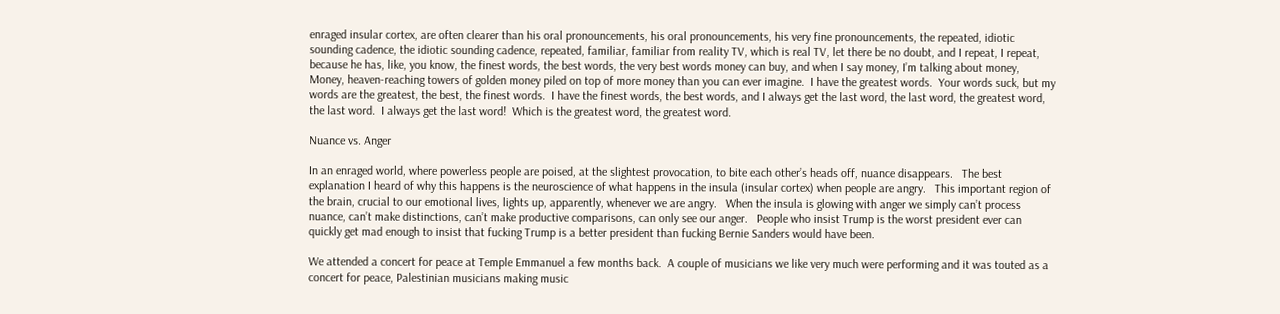enraged insular cortex, are often clearer than his oral pronouncements, his oral pronouncements, his very fine pronouncements, the repeated, idiotic sounding cadence, the idiotic sounding cadence, repeated, familiar, familiar from reality TV, which is real TV, let there be no doubt, and I repeat, I repeat, because he has, like, you know, the finest words, the best words, the very best words money can buy, and when I say money, I’m talking about money, Money, heaven-reaching towers of golden money piled on top of more money than you can ever imagine.  I have the greatest words.  Your words suck, but my words are the greatest, the best, the finest words.  I have the finest words, the best words, and I always get the last word, the last word, the greatest word, the last word.  I always get the last word!  Which is the greatest word, the greatest word.

Nuance vs. Anger

In an enraged world, where powerless people are poised, at the slightest provocation, to bite each other’s heads off, nuance disappears.   The best explanation I heard of why this happens is the neuroscience of what happens in the insula (insular cortex) when people are angry.   This important region of the brain, crucial to our emotional lives, lights up, apparently, whenever we are angry.   When the insula is glowing with anger we simply can’t process nuance, can’t make distinctions, can’t make productive comparisons, can only see our anger.   People who insist Trump is the worst president ever can quickly get mad enough to insist that fucking Trump is a better president than fucking Bernie Sanders would have been.

We attended a concert for peace at Temple Emmanuel a few months back.  A couple of musicians we like very much were performing and it was touted as a concert for peace, Palestinian musicians making music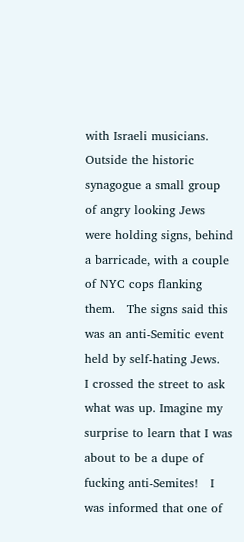with Israeli musicians.   Outside the historic synagogue a small group of angry looking Jews were holding signs, behind a barricade, with a couple of NYC cops flanking them.   The signs said this was an anti-Semitic event held by self-hating Jews.   I crossed the street to ask what was up. Imagine my surprise to learn that I was about to be a dupe of fucking anti-Semites!   I was informed that one of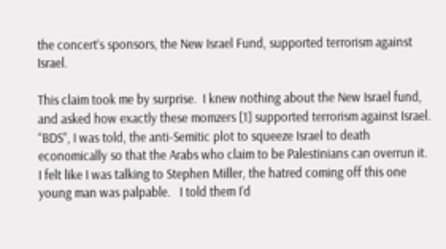the concert’s sponsors, the New Israel Fund, supported terrorism against Israel.

This claim took me by surprise.  I knew nothing about the New Israel fund, and asked how exactly these momzers [1] supported terrorism against Israel.   “BDS”, I was told, the anti-Semitic plot to squeeze Israel to death economically so that the Arabs who claim to be Palestinians can overrun it.   I felt like I was talking to Stephen Miller, the hatred coming off this one young man was palpable.   I told them I’d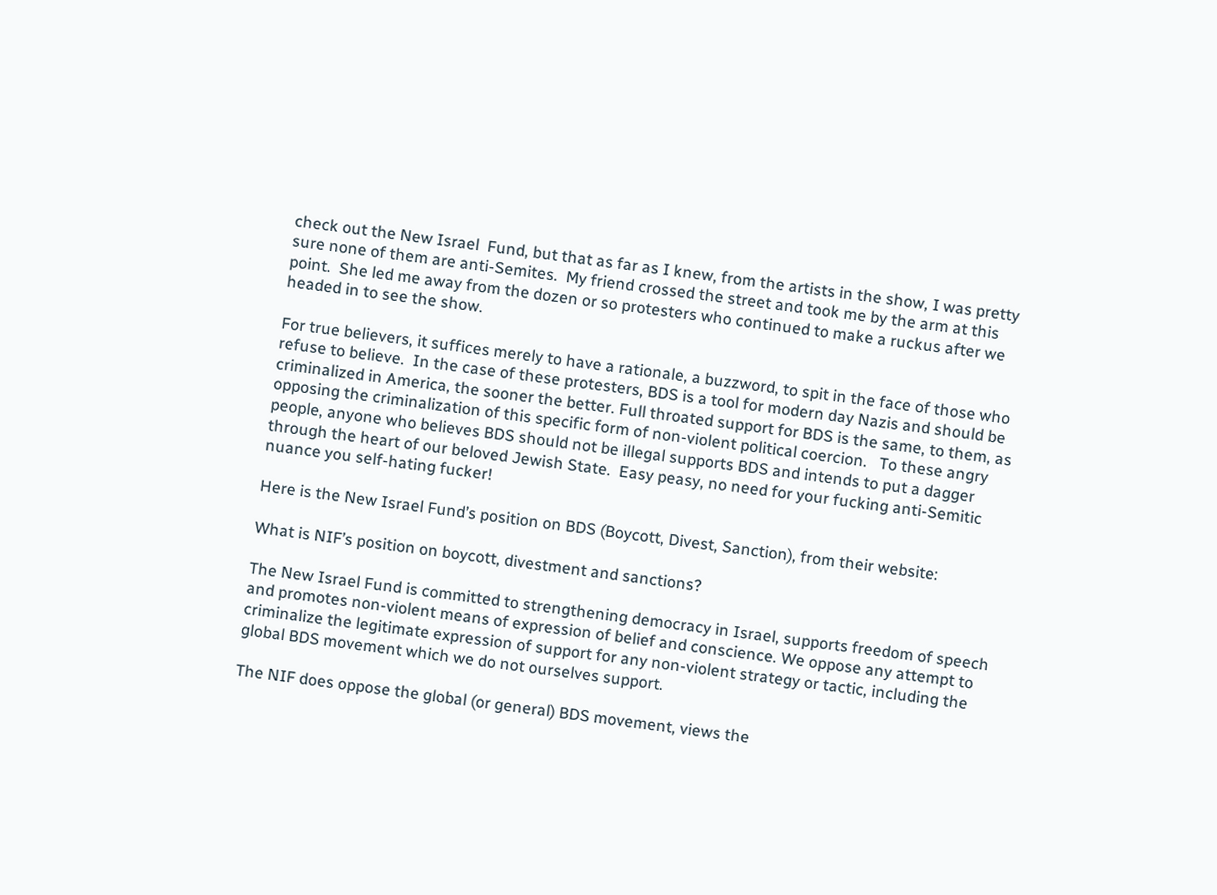check out the New Israel  Fund, but that as far as I knew, from the artists in the show, I was pretty sure none of them are anti-Semites.  My friend crossed the street and took me by the arm at this point.  She led me away from the dozen or so protesters who continued to make a ruckus after we headed in to see the show.

For true believers, it suffices merely to have a rationale, a buzzword, to spit in the face of those who refuse to believe.  In the case of these protesters, BDS is a tool for modern day Nazis and should be criminalized in America, the sooner the better. Full throated support for BDS is the same, to them, as opposing the criminalization of this specific form of non-violent political coercion.   To these angry people, anyone who believes BDS should not be illegal supports BDS and intends to put a dagger through the heart of our beloved Jewish State.  Easy peasy, no need for your fucking anti-Semitic nuance you self-hating fucker!

Here is the New Israel Fund’s position on BDS (Boycott, Divest, Sanction), from their website:

What is NIF’s position on boycott, divestment and sanctions?

The New Israel Fund is committed to strengthening democracy in Israel, supports freedom of speech and promotes non-violent means of expression of belief and conscience. We oppose any attempt to criminalize the legitimate expression of support for any non-violent strategy or tactic, including the global BDS movement which we do not ourselves support.

The NIF does oppose the global (or general) BDS movement, views the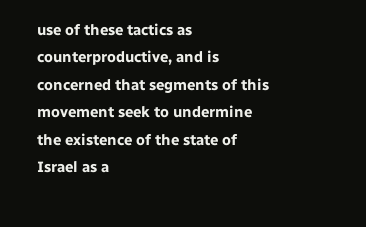use of these tactics as counterproductive, and is concerned that segments of this movement seek to undermine the existence of the state of Israel as a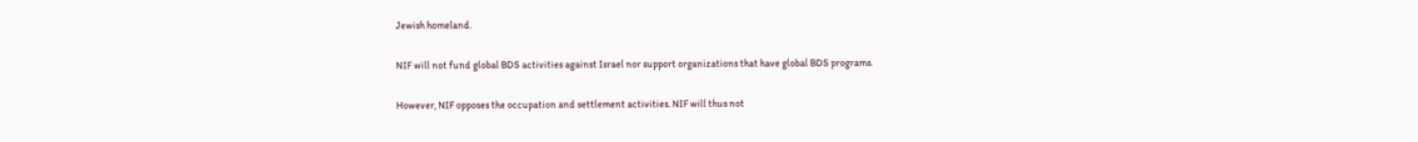Jewish homeland.

NIF will not fund global BDS activities against Israel nor support organizations that have global BDS programs.

However, NIF opposes the occupation and settlement activities. NIF will thus not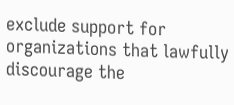exclude support for organizations that lawfully discourage the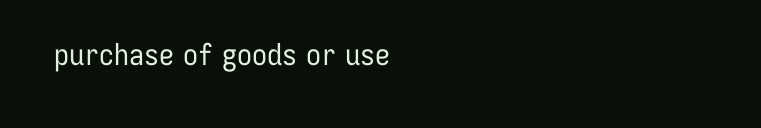purchase of goods or use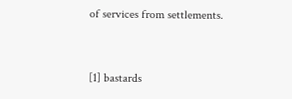of services from settlements.


[1] bastards